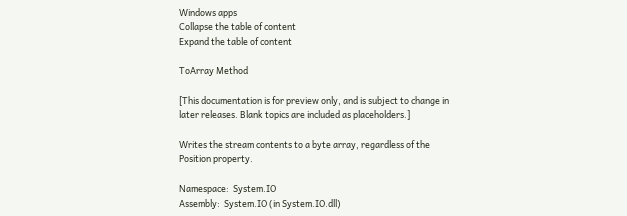Windows apps
Collapse the table of content
Expand the table of content

ToArray Method

[This documentation is for preview only, and is subject to change in later releases. Blank topics are included as placeholders.]

Writes the stream contents to a byte array, regardless of the Position property.

Namespace:  System.IO
Assembly:  System.IO (in System.IO.dll)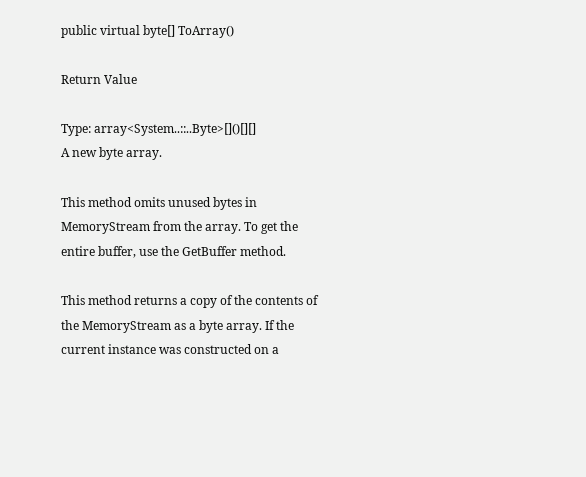public virtual byte[] ToArray()

Return Value

Type: array<System..::..Byte>[]()[][]
A new byte array.

This method omits unused bytes in MemoryStream from the array. To get the entire buffer, use the GetBuffer method.

This method returns a copy of the contents of the MemoryStream as a byte array. If the current instance was constructed on a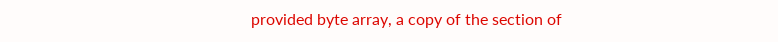provided byte array, a copy of the section of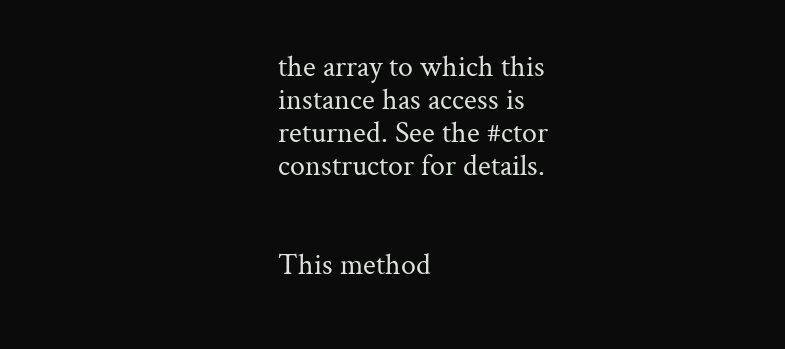the array to which this instance has access is returned. See the #ctor constructor for details.


This method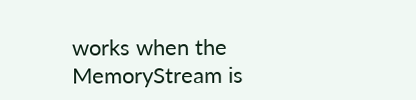works when the MemoryStream is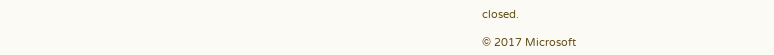closed.

© 2017 Microsoft